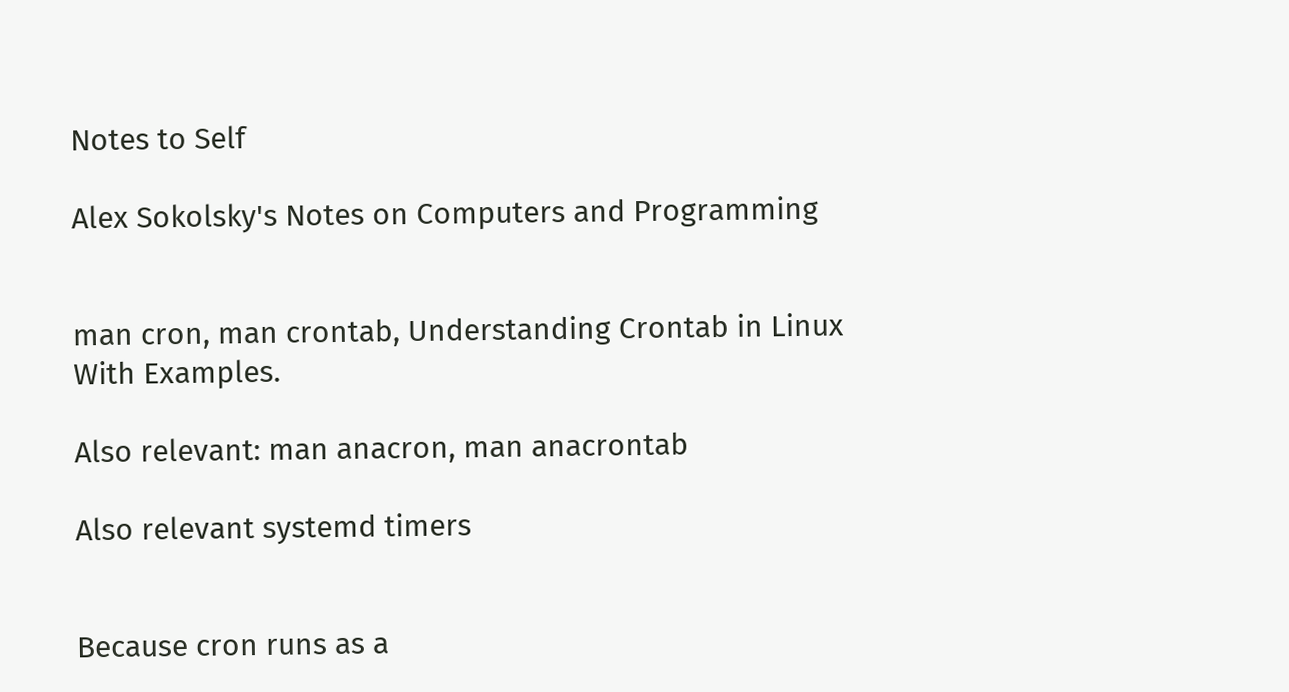Notes to Self

Alex Sokolsky's Notes on Computers and Programming


man cron, man crontab, Understanding Crontab in Linux With Examples.

Also relevant: man anacron, man anacrontab

Also relevant systemd timers


Because cron runs as a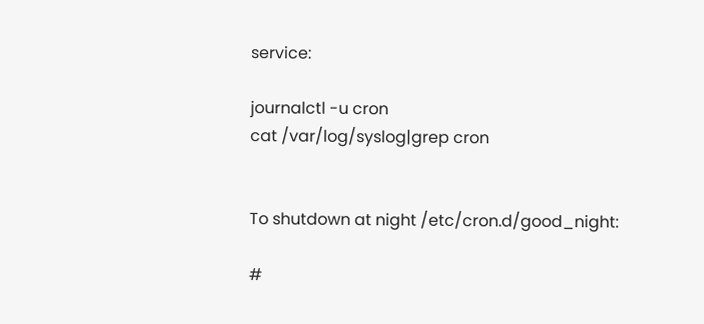service:

journalctl -u cron
cat /var/log/syslog|grep cron


To shutdown at night /etc/cron.d/good_night:

#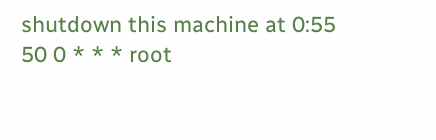shutdown this machine at 0:55
50 0 * * * root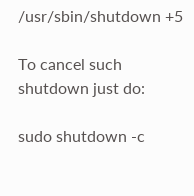/usr/sbin/shutdown +5

To cancel such shutdown just do:

sudo shutdown -c